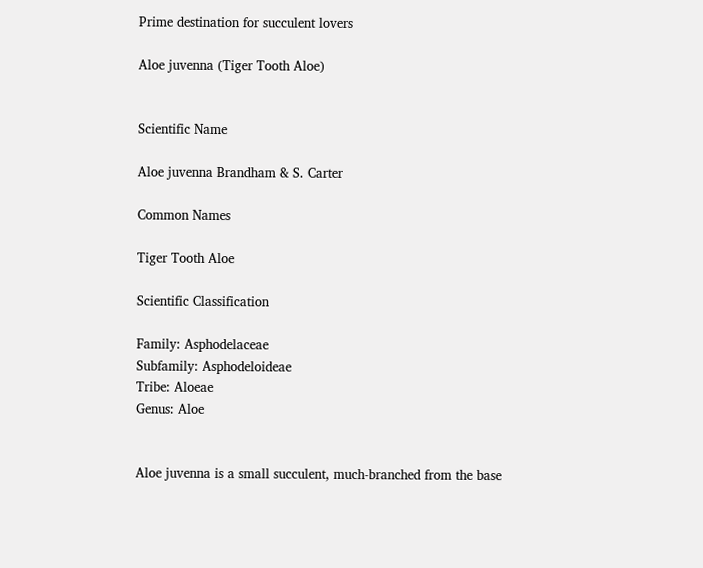Prime destination for succulent lovers

Aloe juvenna (Tiger Tooth Aloe)


Scientific Name

Aloe juvenna Brandham & S. Carter

Common Names

Tiger Tooth Aloe

Scientific Classification

Family: Asphodelaceae
Subfamily: Asphodeloideae
Tribe: Aloeae
Genus: Aloe


Aloe juvenna is a small succulent, much-branched from the base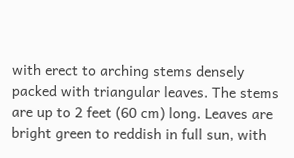with erect to arching stems densely packed with triangular leaves. The stems are up to 2 feet (60 cm) long. Leaves are bright green to reddish in full sun, with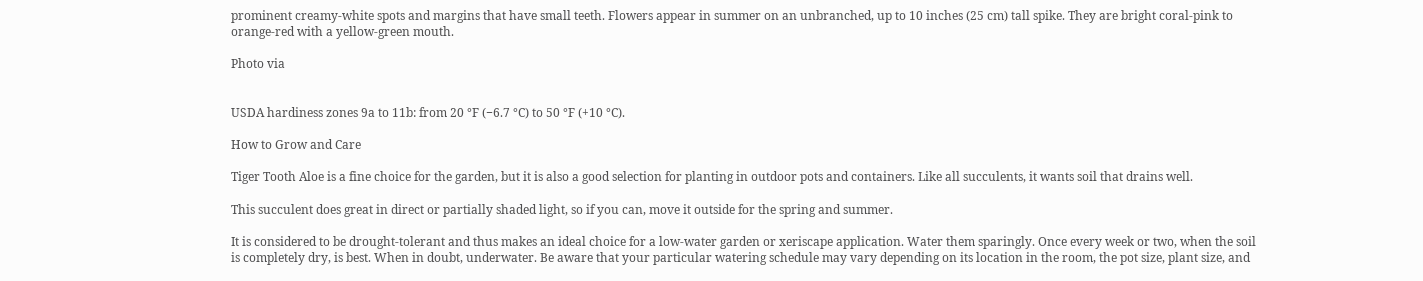prominent creamy-white spots and margins that have small teeth. Flowers appear in summer on an unbranched, up to 10 inches (25 cm) tall spike. They are bright coral-pink to orange-red with a yellow-green mouth.

Photo via


USDA hardiness zones 9a to 11b: from 20 °F (−6.7 °C) to 50 °F (+10 °C).

How to Grow and Care

Tiger Tooth Aloe is a fine choice for the garden, but it is also a good selection for planting in outdoor pots and containers. Like all succulents, it wants soil that drains well.

This succulent does great in direct or partially shaded light, so if you can, move it outside for the spring and summer.

It is considered to be drought-tolerant and thus makes an ideal choice for a low-water garden or xeriscape application. Water them sparingly. Once every week or two, when the soil is completely dry, is best. When in doubt, underwater. Be aware that your particular watering schedule may vary depending on its location in the room, the pot size, plant size, and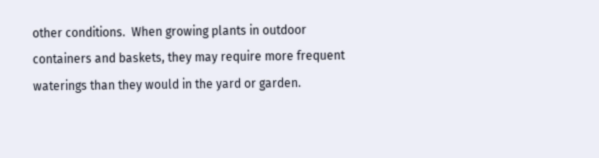other conditions.  When growing plants in outdoor containers and baskets, they may require more frequent waterings than they would in the yard or garden.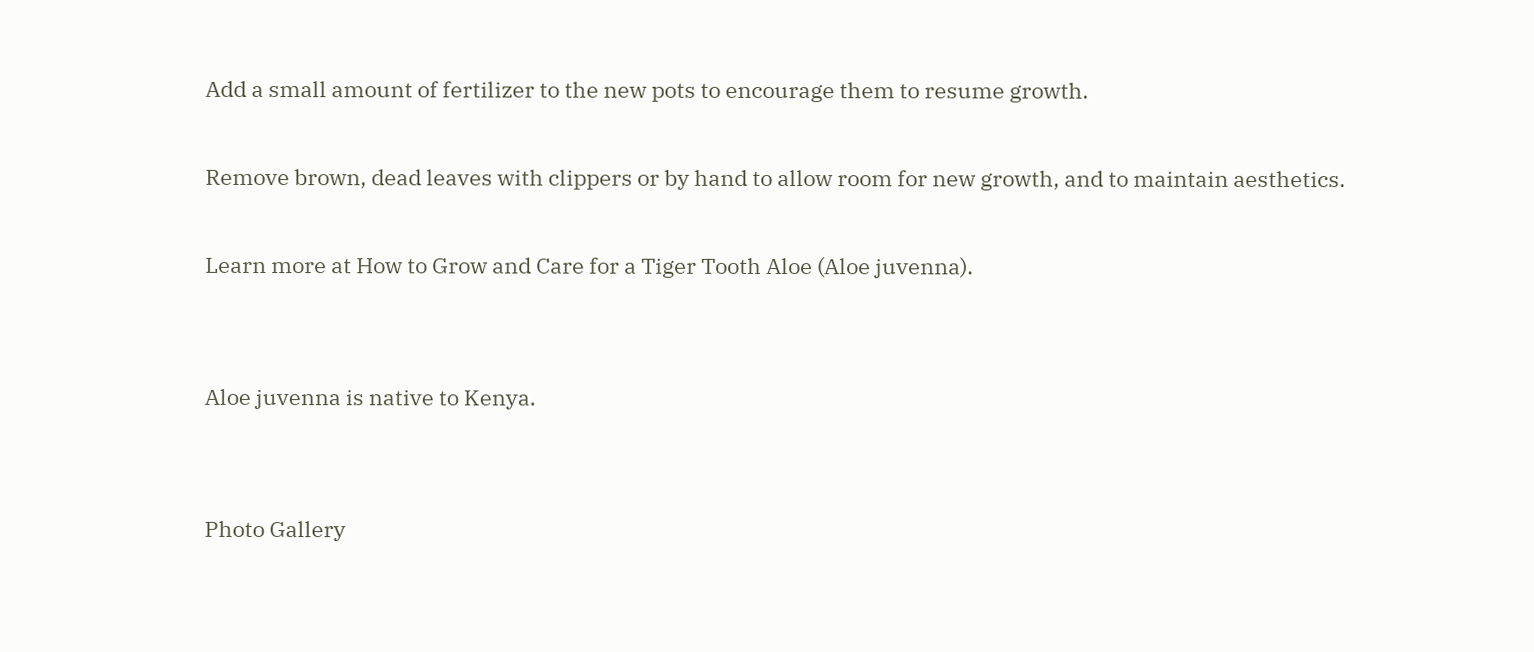Add a small amount of fertilizer to the new pots to encourage them to resume growth.

Remove brown, dead leaves with clippers or by hand to allow room for new growth, and to maintain aesthetics.

Learn more at How to Grow and Care for a Tiger Tooth Aloe (Aloe juvenna).


Aloe juvenna is native to Kenya.


Photo Gallery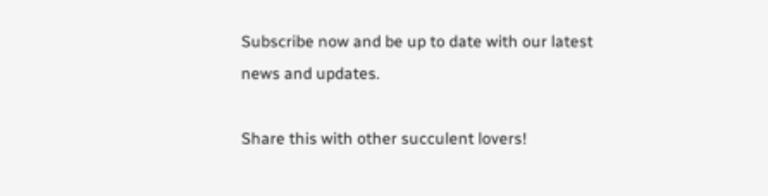Subscribe now and be up to date with our latest news and updates.

Share this with other succulent lovers!